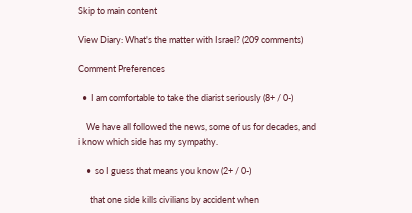Skip to main content

View Diary: What's the matter with Israel? (209 comments)

Comment Preferences

  •  I am comfortable to take the diarist seriously (8+ / 0-)

    We have all followed the news, some of us for decades, and i know which side has my sympathy.

    •  so I guess that means you know (2+ / 0-)

      that one side kills civilians by accident when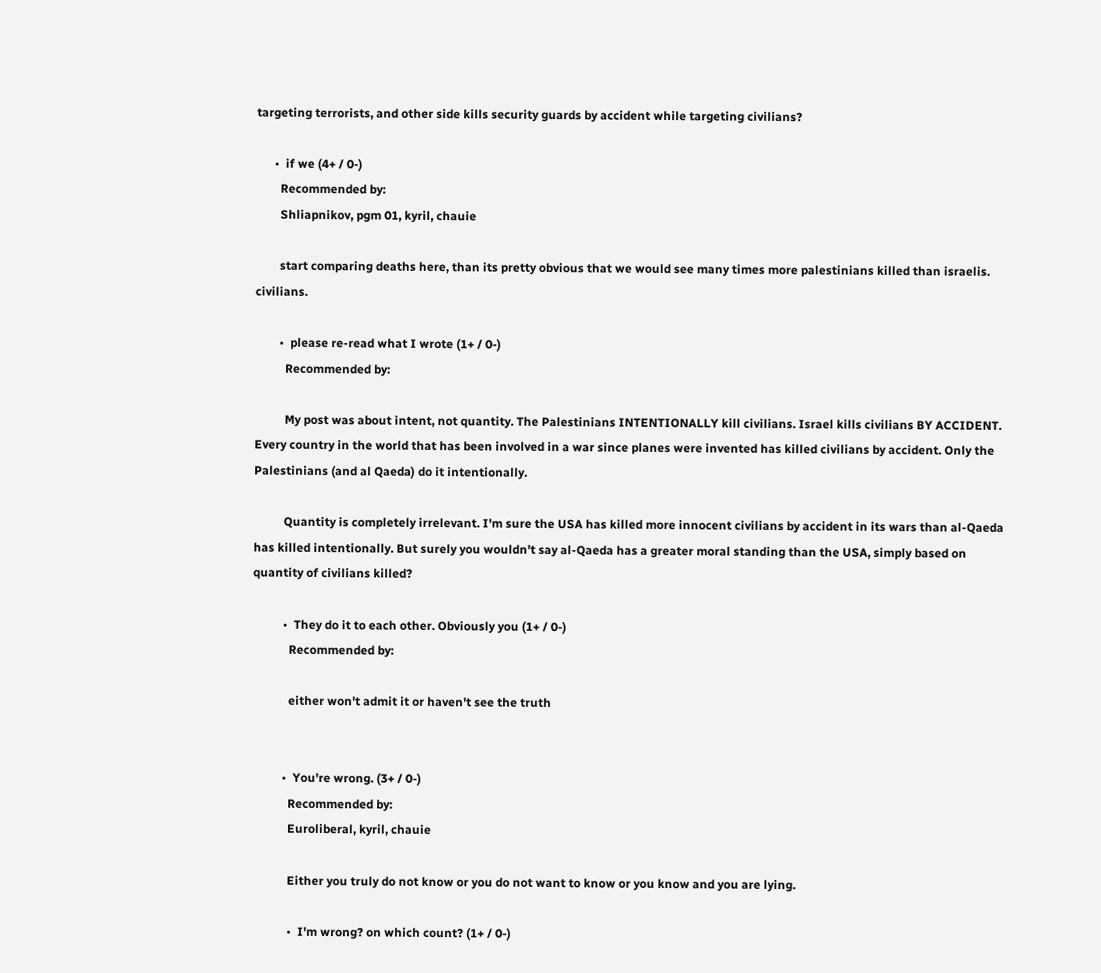targeting terrorists, and other side kills security guards by accident while targeting civilians?

      •  if we (4+ / 0-)
        Recommended by:
        Shliapnikov, pgm 01, kyril, chauie

        start comparing deaths here, than its pretty obvious that we would see many times more palestinians killed than israelis. civilians.

        •  please re-read what I wrote (1+ / 0-)
          Recommended by:

          My post was about intent, not quantity. The Palestinians INTENTIONALLY kill civilians. Israel kills civilians BY ACCIDENT. Every country in the world that has been involved in a war since planes were invented has killed civilians by accident. Only the Palestinians (and al Qaeda) do it intentionally.

          Quantity is completely irrelevant. I'm sure the USA has killed more innocent civilians by accident in its wars than al-Qaeda has killed intentionally. But surely you wouldn't say al-Qaeda has a greater moral standing than the USA, simply based on quantity of civilians killed?

          •  They do it to each other. Obviously you (1+ / 0-)
            Recommended by:

            either won't admit it or haven't see the truth


          •  You're wrong. (3+ / 0-)
            Recommended by:
            Euroliberal, kyril, chauie

            Either you truly do not know or you do not want to know or you know and you are lying.

            •  I'm wrong? on which count? (1+ / 0-)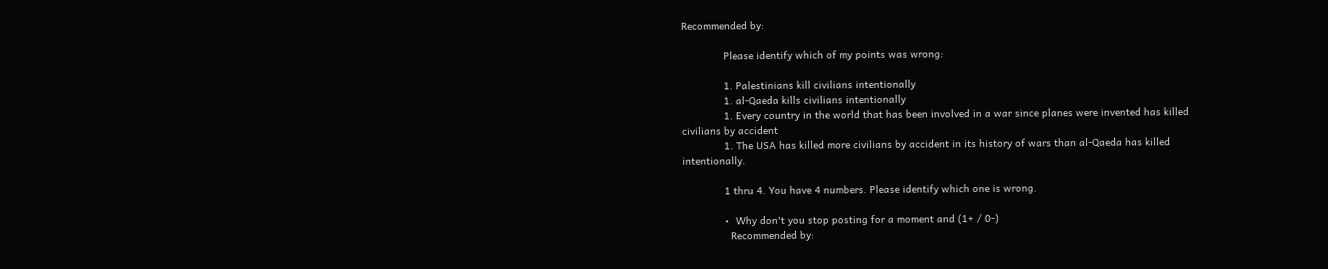Recommended by:

              Please identify which of my points was wrong:

              1. Palestinians kill civilians intentionally
              1. al-Qaeda kills civilians intentionally
              1. Every country in the world that has been involved in a war since planes were invented has killed civilians by accident
              1. The USA has killed more civilians by accident in its history of wars than al-Qaeda has killed intentionally.

              1 thru 4. You have 4 numbers. Please identify which one is wrong.

              •  Why don't you stop posting for a moment and (1+ / 0-)
                Recommended by: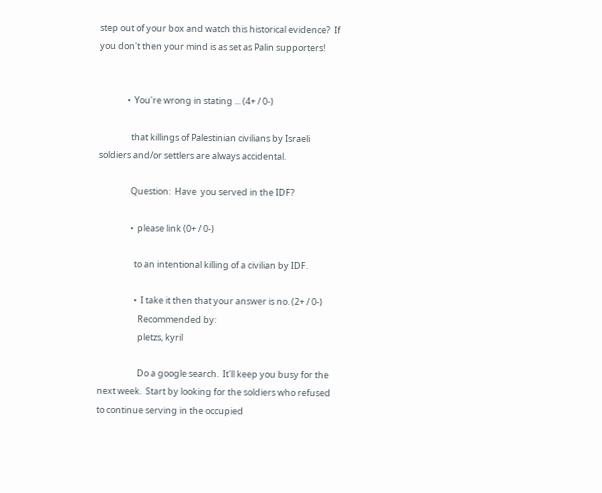step out of your box and watch this historical evidence?  If you don't then your mind is as set as Palin supporters!


              •  You're wrong in stating ... (4+ / 0-)

                that killings of Palestinian civilians by Israeli soldiers and/or settlers are always accidental.

                Question:  Have  you served in the IDF?

                •  please link (0+ / 0-)

                  to an intentional killing of a civilian by IDF.

                  •  I take it then that your answer is no. (2+ / 0-)
                    Recommended by:
                    pletzs, kyril

                    Do a google search.  It'll keep you busy for the next week.  Start by looking for the soldiers who refused to continue serving in the occupied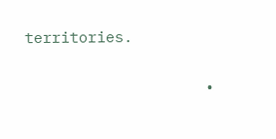territories.

                    •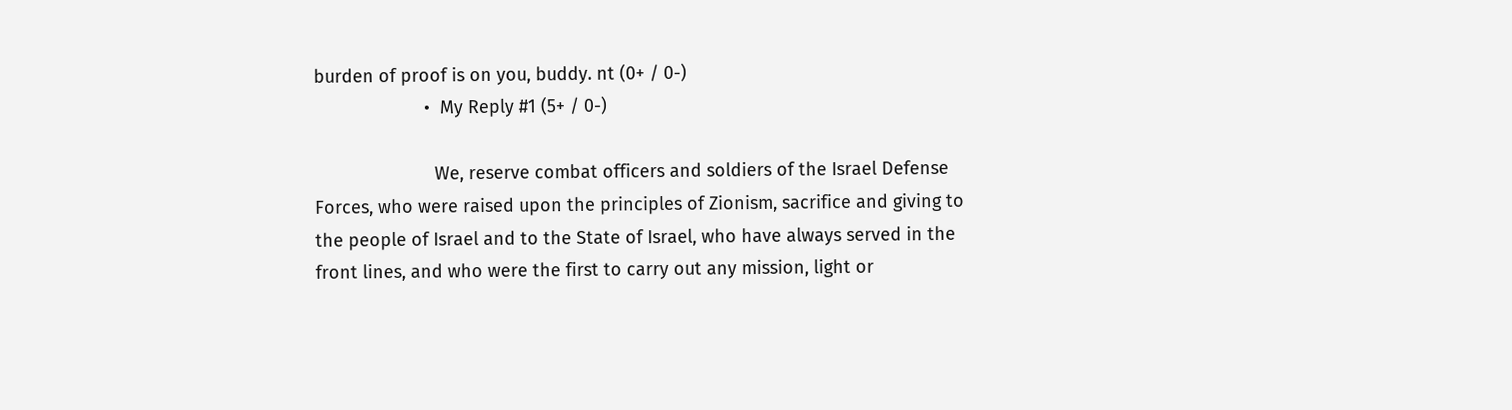burden of proof is on you, buddy. nt (0+ / 0-)
                      •  My Reply #1 (5+ / 0-)

                        We, reserve combat officers and soldiers of the Israel Defense Forces, who were raised upon the principles of Zionism, sacrifice and giving to the people of Israel and to the State of Israel, who have always served in the front lines, and who were the first to carry out any mission, light or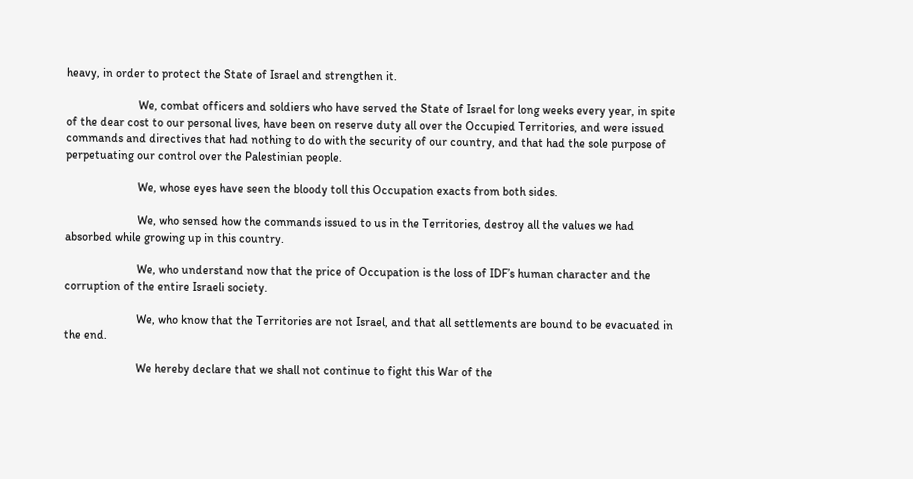heavy, in order to protect the State of Israel and strengthen it.

                        We, combat officers and soldiers who have served the State of Israel for long weeks every year, in spite of the dear cost to our personal lives, have been on reserve duty all over the Occupied Territories, and were issued commands and directives that had nothing to do with the security of our country, and that had the sole purpose of perpetuating our control over the Palestinian people.

                        We, whose eyes have seen the bloody toll this Occupation exacts from both sides.

                        We, who sensed how the commands issued to us in the Territories, destroy all the values we had absorbed while growing up in this country.

                        We, who understand now that the price of Occupation is the loss of IDF’s human character and the corruption of the entire Israeli society.

                        We, who know that the Territories are not Israel, and that all settlements are bound to be evacuated in the end.

                        We hereby declare that we shall not continue to fight this War of the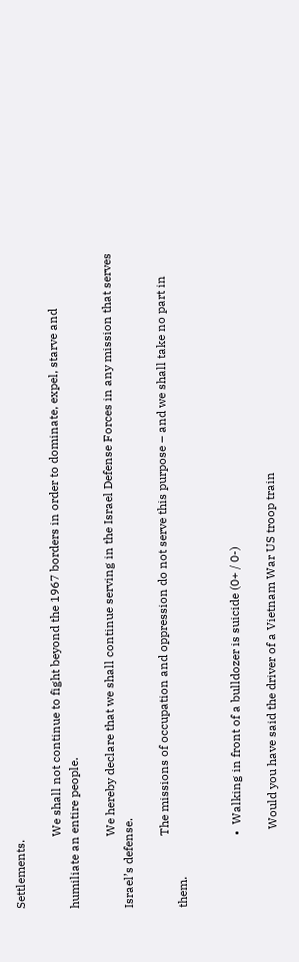Settlements.

                        We shall not continue to fight beyond the 1967 borders in order to dominate, expel, starve and humiliate an entire people.

                        We hereby declare that we shall continue serving in the Israel Defense Forces in any mission that serves Israel’s defense.

                        The missions of occupation and oppression do not serve this purpose – and we shall take no part in them.


                        •  Walking in front of a bulldozer is suicide (0+ / 0-)

                          Would you have said the driver of a Vietnam War US troop train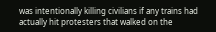was intentionally killing civilians if any trains had actually hit protesters that walked on the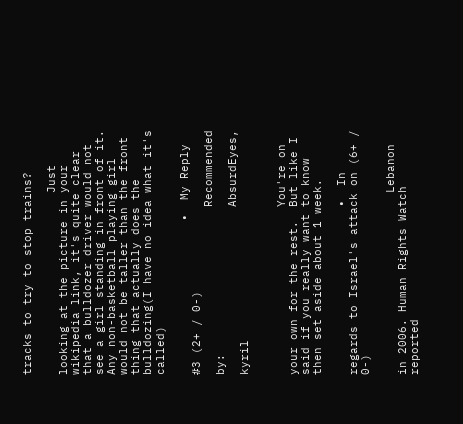tracks to try to stop trains?

                          Just looking at the picture in your wikipedia link, it's quite clear that a bulldozer driver would not see a girl standing in front of it. Any non-basketball playing girl would not be taller than the front thing that actually does the bulldozing(I have no idea what it's called)

                      •  My Reply #3 (2+ / 0-)
                        Recommended by:
                        AbsurdEyes, kyril


                        You're on your own for the rest.  But like I said if you really want to know then set aside about 1 week.

                        •  In regards to Israel's attack on (6+ / 0-)

                          Lebanon in 2006. Human Rights Watch reported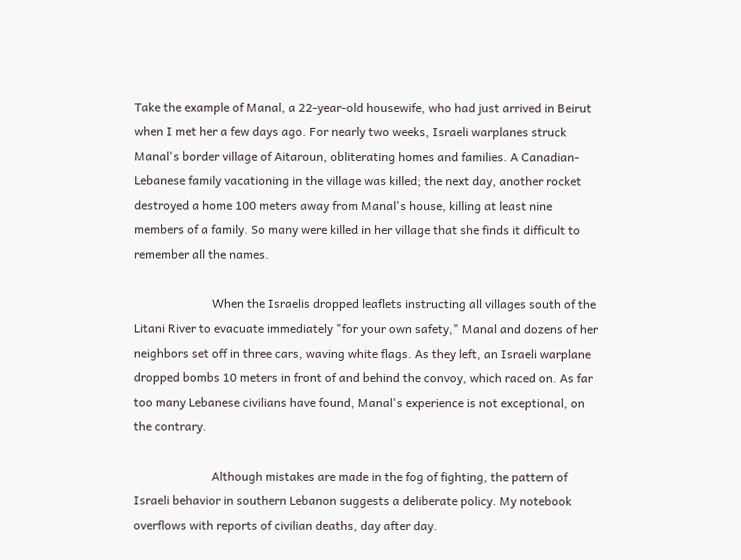Take the example of Manal, a 22-year-old housewife, who had just arrived in Beirut when I met her a few days ago. For nearly two weeks, Israeli warplanes struck Manal's border village of Aitaroun, obliterating homes and families. A Canadian-Lebanese family vacationing in the village was killed; the next day, another rocket destroyed a home 100 meters away from Manal's house, killing at least nine members of a family. So many were killed in her village that she finds it difficult to remember all the names.

                          When the Israelis dropped leaflets instructing all villages south of the Litani River to evacuate immediately "for your own safety," Manal and dozens of her neighbors set off in three cars, waving white flags. As they left, an Israeli warplane dropped bombs 10 meters in front of and behind the convoy, which raced on. As far too many Lebanese civilians have found, Manal's experience is not exceptional, on the contrary.

                          Although mistakes are made in the fog of fighting, the pattern of Israeli behavior in southern Lebanon suggests a deliberate policy. My notebook overflows with reports of civilian deaths, day after day.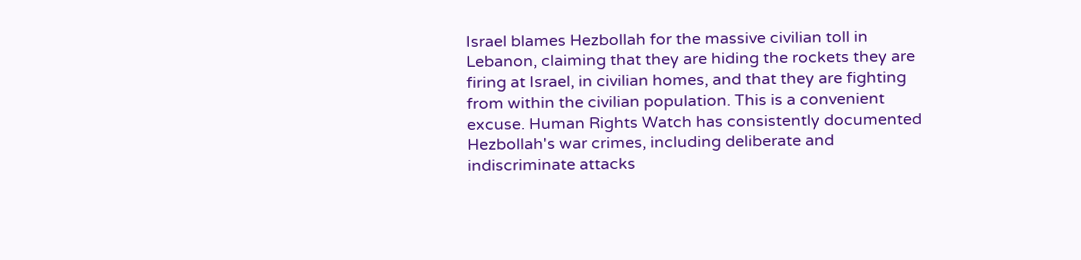Israel blames Hezbollah for the massive civilian toll in Lebanon, claiming that they are hiding the rockets they are firing at Israel, in civilian homes, and that they are fighting from within the civilian population. This is a convenient excuse. Human Rights Watch has consistently documented Hezbollah's war crimes, including deliberate and indiscriminate attacks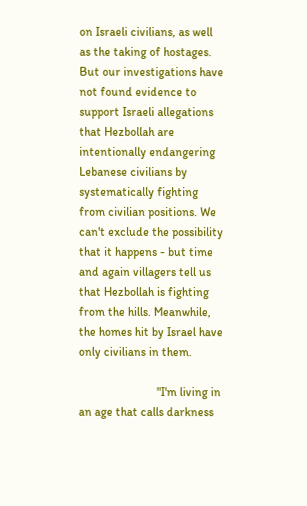on Israeli civilians, as well as the taking of hostages. But our investigations have not found evidence to support Israeli allegations that Hezbollah are intentionally endangering Lebanese civilians by systematically fighting from civilian positions. We can't exclude the possibility that it happens - but time and again villagers tell us that Hezbollah is fighting from the hills. Meanwhile, the homes hit by Israel have only civilians in them.

                          "I'm living in an age that calls darkness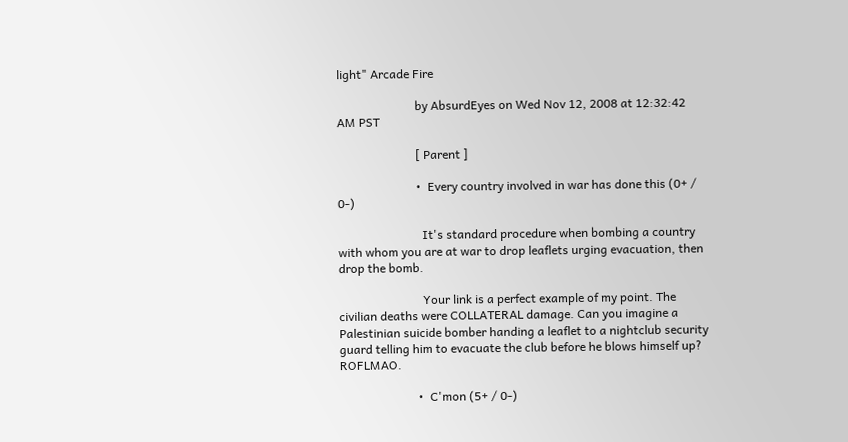light" Arcade Fire

                          by AbsurdEyes on Wed Nov 12, 2008 at 12:32:42 AM PST

                          [ Parent ]

                          •  Every country involved in war has done this (0+ / 0-)

                            It's standard procedure when bombing a country with whom you are at war to drop leaflets urging evacuation, then drop the bomb.

                            Your link is a perfect example of my point. The civilian deaths were COLLATERAL damage. Can you imagine a Palestinian suicide bomber handing a leaflet to a nightclub security guard telling him to evacuate the club before he blows himself up? ROFLMAO.

                          •  C'mon (5+ / 0-)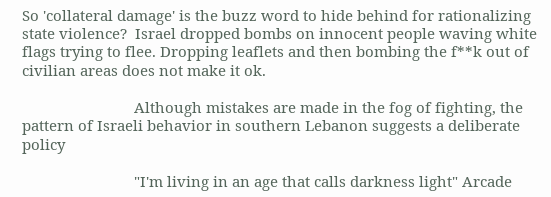So 'collateral damage' is the buzz word to hide behind for rationalizing state violence?  Israel dropped bombs on innocent people waving white flags trying to flee. Dropping leaflets and then bombing the f**k out of civilian areas does not make it ok.

                            Although mistakes are made in the fog of fighting, the pattern of Israeli behavior in southern Lebanon suggests a deliberate policy

                            "I'm living in an age that calls darkness light" Arcade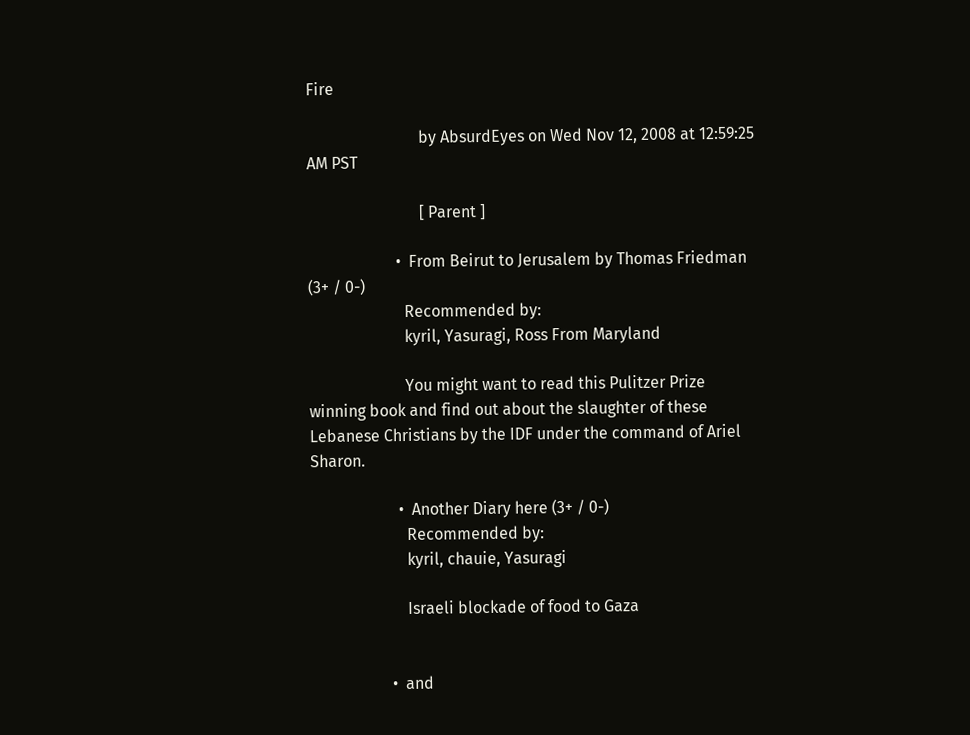Fire

                            by AbsurdEyes on Wed Nov 12, 2008 at 12:59:25 AM PST

                            [ Parent ]

                      •  From Beirut to Jerusalem by Thomas Friedman (3+ / 0-)
                        Recommended by:
                        kyril, Yasuragi, Ross From Maryland

                        You might want to read this Pulitzer Prize winning book and find out about the slaughter of these Lebanese Christians by the IDF under the command of Ariel Sharon.

                      •  Another Diary here (3+ / 0-)
                        Recommended by:
                        kyril, chauie, Yasuragi

                        Israeli blockade of food to Gaza


                    •  and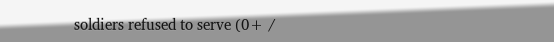soldiers refused to serve (0+ /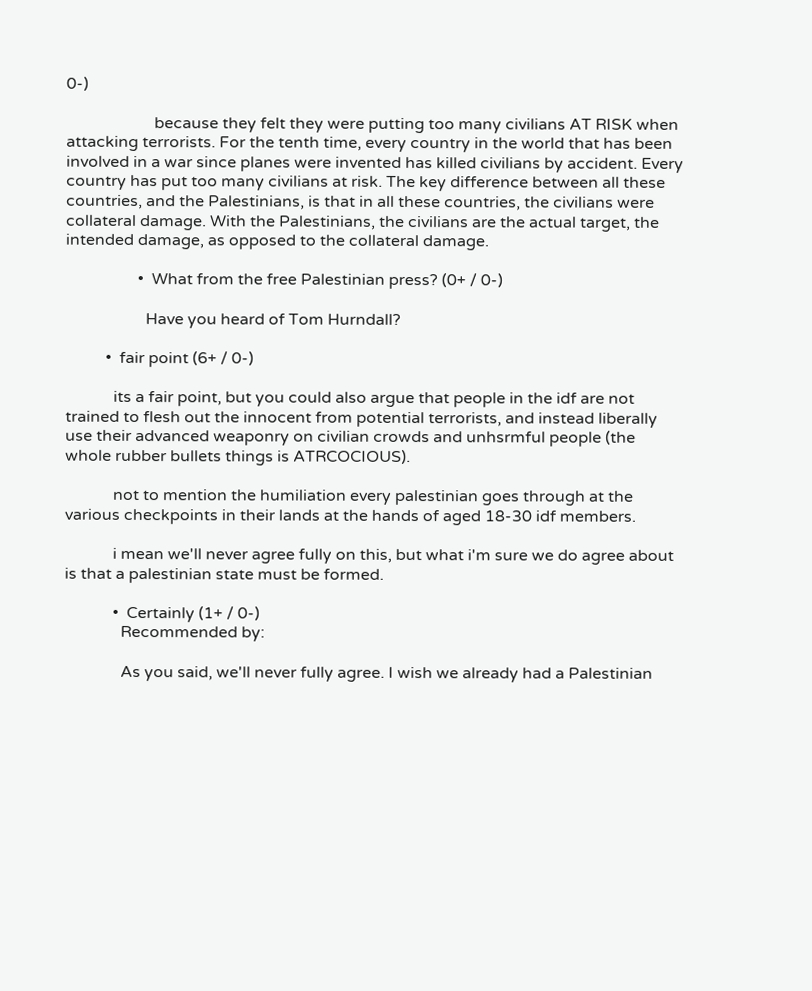0-)

                      because they felt they were putting too many civilians AT RISK when attacking terrorists. For the tenth time, every country in the world that has been involved in a war since planes were invented has killed civilians by accident. Every country has put too many civilians at risk. The key difference between all these countries, and the Palestinians, is that in all these countries, the civilians were collateral damage. With the Palestinians, the civilians are the actual target, the intended damage, as opposed to the collateral damage.

                  •  What from the free Palestinian press? (0+ / 0-)

                    Have you heard of Tom Hurndall?

          •  fair point (6+ / 0-)

            its a fair point, but you could also argue that people in the idf are not trained to flesh out the innocent from potential terrorists, and instead liberally use their advanced weaponry on civilian crowds and unhsrmful people (the whole rubber bullets things is ATRCOCIOUS).

            not to mention the humiliation every palestinian goes through at the various checkpoints in their lands at the hands of aged 18-30 idf members.

            i mean we'll never agree fully on this, but what i'm sure we do agree about is that a palestinian state must be formed.

            •  Certainly (1+ / 0-)
              Recommended by:

              As you said, we'll never fully agree. I wish we already had a Palestinian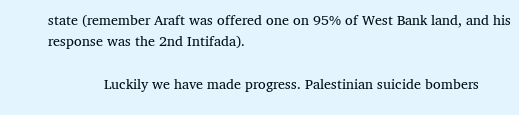state (remember Araft was offered one on 95% of West Bank land, and his response was the 2nd Intifada).

              Luckily we have made progress. Palestinian suicide bombers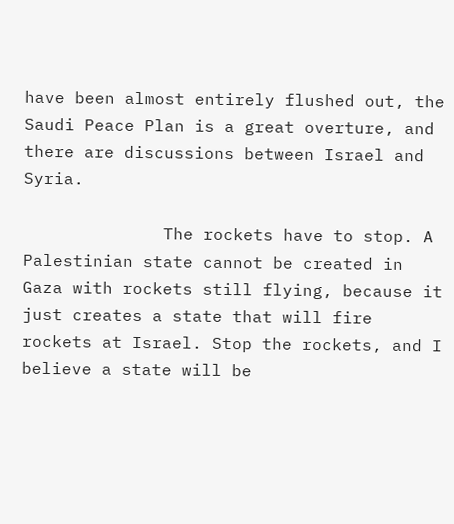have been almost entirely flushed out, the Saudi Peace Plan is a great overture, and there are discussions between Israel and Syria.

              The rockets have to stop. A Palestinian state cannot be created in Gaza with rockets still flying, because it just creates a state that will fire rockets at Israel. Stop the rockets, and I believe a state will be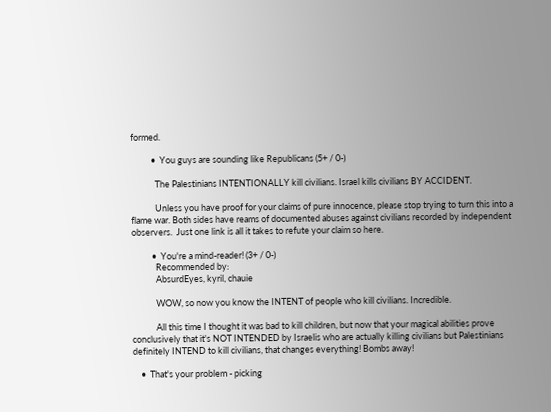formed.

          •  You guys are sounding like Republicans (5+ / 0-)

            The Palestinians INTENTIONALLY kill civilians. Israel kills civilians BY ACCIDENT.

            Unless you have proof for your claims of pure innocence, please stop trying to turn this into a flame war. Both sides have reams of documented abuses against civilians recorded by independent observers.  Just one link is all it takes to refute your claim so here.

          •  You're a mind-reader! (3+ / 0-)
            Recommended by:
            AbsurdEyes, kyril, chauie

            WOW, so now you know the INTENT of people who kill civilians. Incredible.

            All this time I thought it was bad to kill children, but now that your magical abilities prove conclusively that it's NOT INTENDED by Israelis who are actually killing civilians but Palestinians definitely INTEND to kill civilians, that changes everything! Bombs away!

    •  That's your problem - picking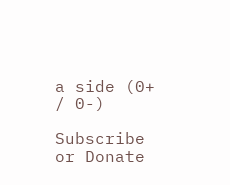a side (0+ / 0-)

Subscribe or Donate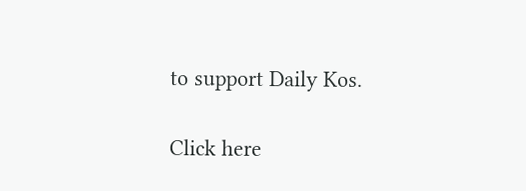to support Daily Kos.

Click here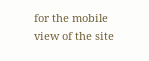for the mobile view of the site